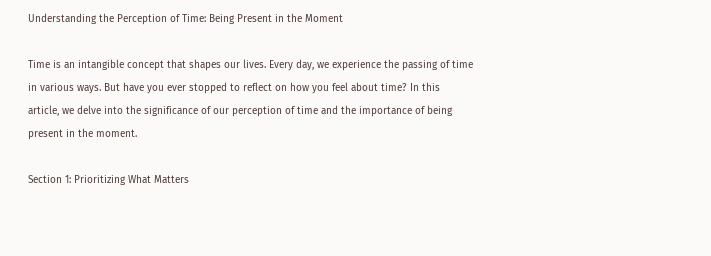Understanding the Perception of Time: Being Present in the Moment

Time is an intangible concept that shapes our lives. Every day, we experience the passing of time in various ways. But have you ever stopped to reflect on how you feel about time? In this article, we delve into the significance of our perception of time and the importance of being present in the moment.

Section 1: Prioritizing What Matters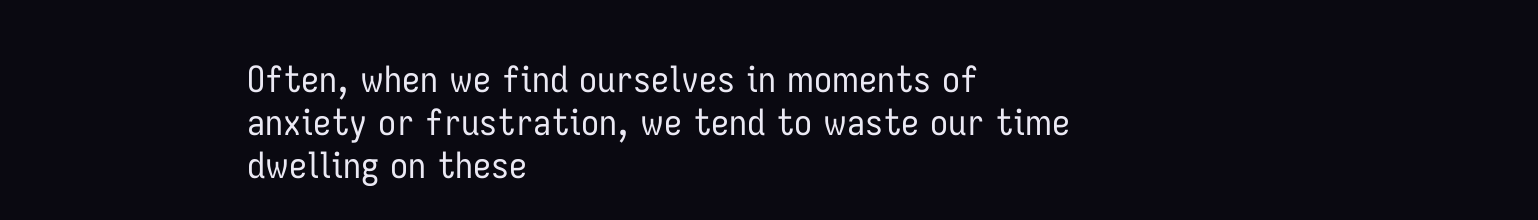Often, when we find ourselves in moments of anxiety or frustration, we tend to waste our time dwelling on these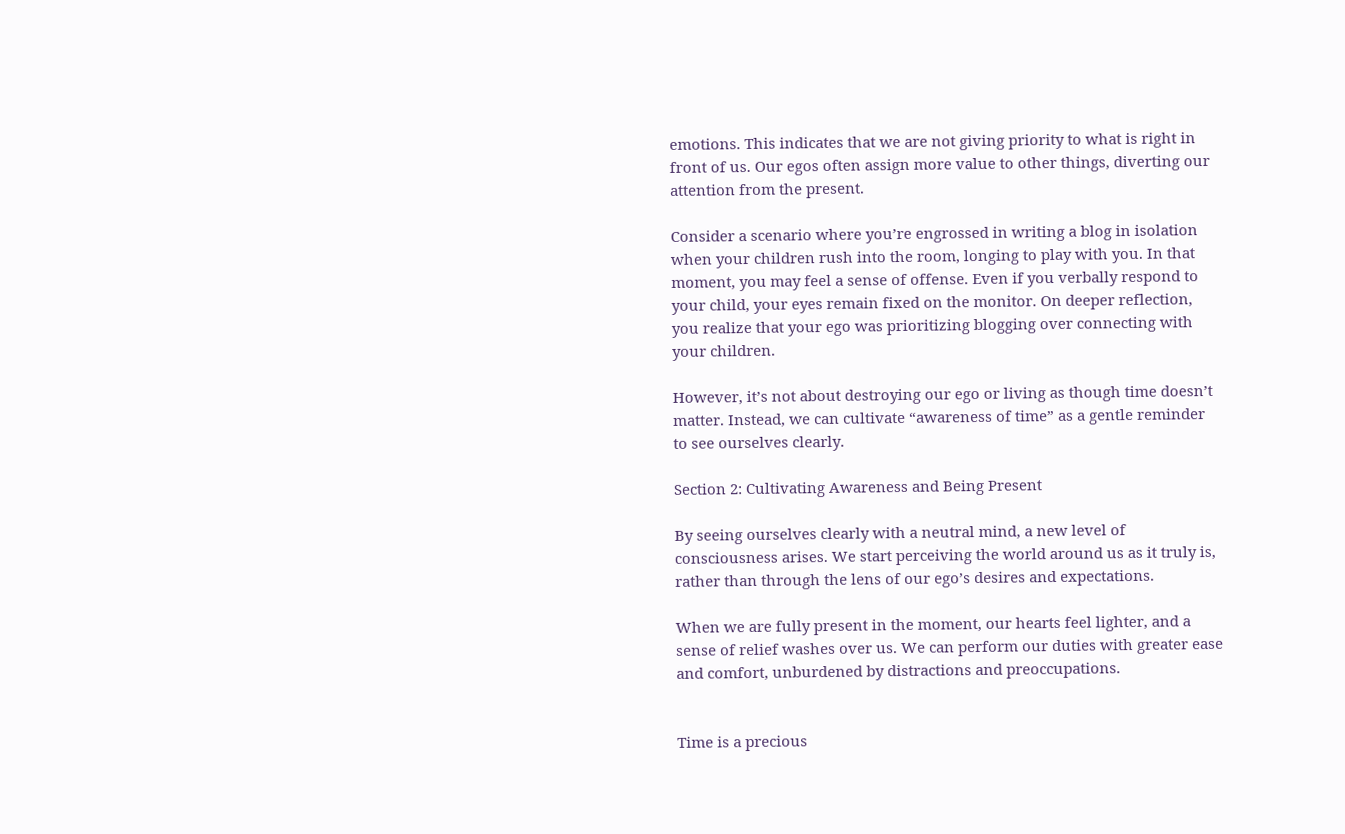emotions. This indicates that we are not giving priority to what is right in front of us. Our egos often assign more value to other things, diverting our attention from the present.

Consider a scenario where you’re engrossed in writing a blog in isolation when your children rush into the room, longing to play with you. In that moment, you may feel a sense of offense. Even if you verbally respond to your child, your eyes remain fixed on the monitor. On deeper reflection, you realize that your ego was prioritizing blogging over connecting with your children.

However, it’s not about destroying our ego or living as though time doesn’t matter. Instead, we can cultivate “awareness of time” as a gentle reminder to see ourselves clearly.

Section 2: Cultivating Awareness and Being Present

By seeing ourselves clearly with a neutral mind, a new level of consciousness arises. We start perceiving the world around us as it truly is, rather than through the lens of our ego’s desires and expectations.

When we are fully present in the moment, our hearts feel lighter, and a sense of relief washes over us. We can perform our duties with greater ease and comfort, unburdened by distractions and preoccupations.


Time is a precious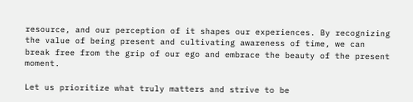resource, and our perception of it shapes our experiences. By recognizing the value of being present and cultivating awareness of time, we can break free from the grip of our ego and embrace the beauty of the present moment.

Let us prioritize what truly matters and strive to be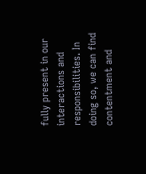fully present in our interactions and responsibilities. In doing so, we can find contentment and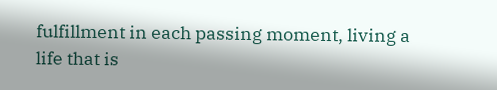fulfillment in each passing moment, living a life that is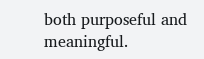both purposeful and meaningful.